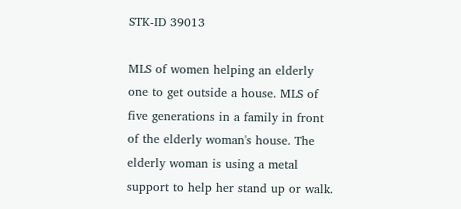STK-ID 39013

MLS of women helping an elderly one to get outside a house. MLS of five generations in a family in front of the elderly woman's house. The elderly woman is using a metal support to help her stand up or walk.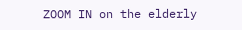ZOOM IN on the elderly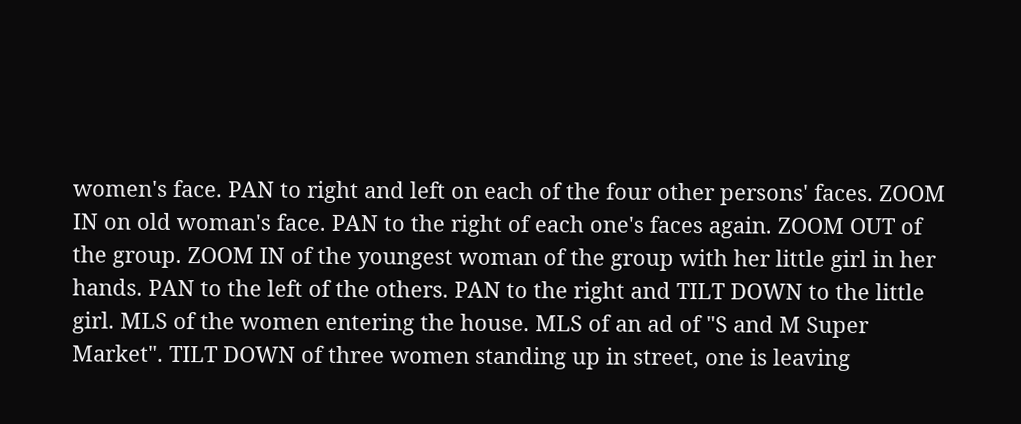women's face. PAN to right and left on each of the four other persons' faces. ZOOM IN on old woman's face. PAN to the right of each one's faces again. ZOOM OUT of the group. ZOOM IN of the youngest woman of the group with her little girl in her hands. PAN to the left of the others. PAN to the right and TILT DOWN to the little girl. MLS of the women entering the house. MLS of an ad of "S and M Super Market". TILT DOWN of three women standing up in street, one is leaving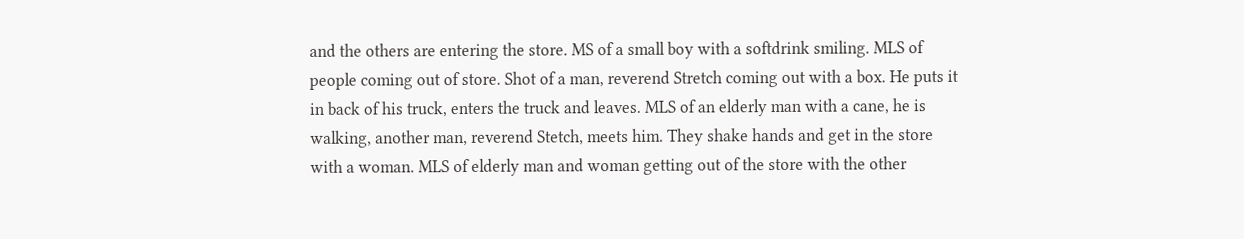and the others are entering the store. MS of a small boy with a softdrink smiling. MLS of people coming out of store. Shot of a man, reverend Stretch coming out with a box. He puts it in back of his truck, enters the truck and leaves. MLS of an elderly man with a cane, he is walking, another man, reverend Stetch, meets him. They shake hands and get in the store with a woman. MLS of elderly man and woman getting out of the store with the other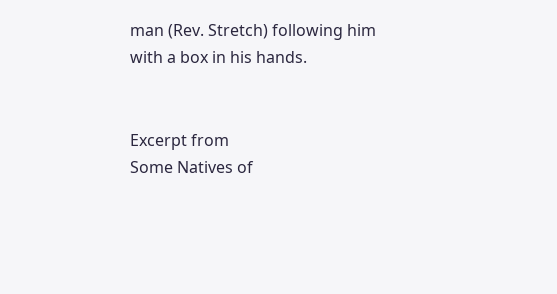man (Rev. Stretch) following him with a box in his hands.


Excerpt from
Some Natives of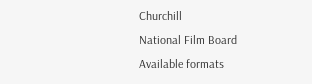Churchill
National Film Board
Available formats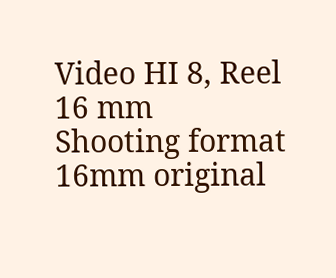Video HI 8, Reel 16 mm
Shooting format
16mm original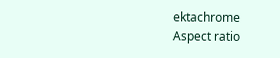ektachrome
Aspect ratio